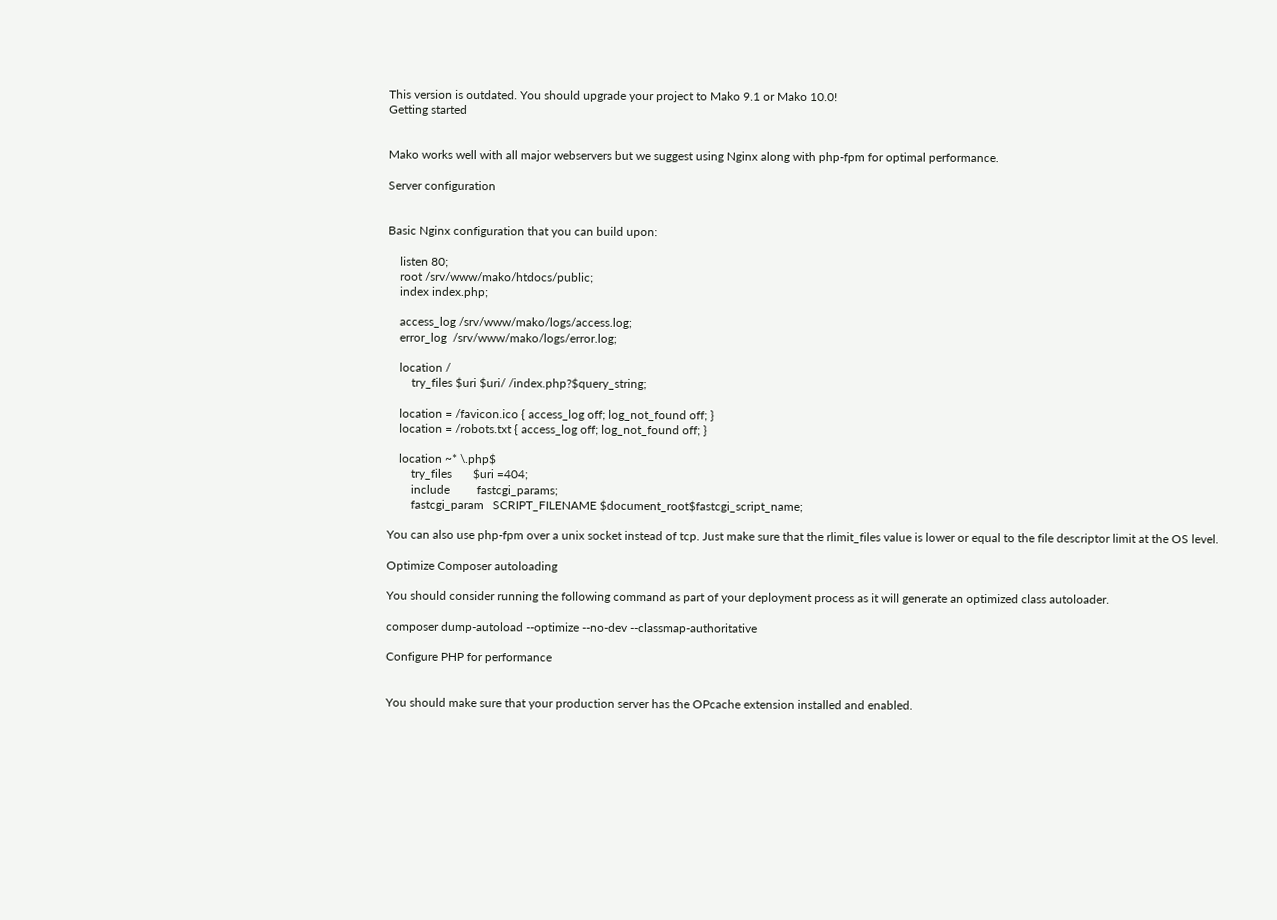This version is outdated. You should upgrade your project to Mako 9.1 or Mako 10.0!
Getting started


Mako works well with all major webservers but we suggest using Nginx along with php-fpm for optimal performance.

Server configuration


Basic Nginx configuration that you can build upon:

    listen 80;
    root /srv/www/mako/htdocs/public;
    index index.php;

    access_log /srv/www/mako/logs/access.log;
    error_log  /srv/www/mako/logs/error.log;

    location /
        try_files $uri $uri/ /index.php?$query_string;

    location = /favicon.ico { access_log off; log_not_found off; }
    location = /robots.txt { access_log off; log_not_found off; }

    location ~* \.php$
        try_files       $uri =404;
        include         fastcgi_params;
        fastcgi_param   SCRIPT_FILENAME $document_root$fastcgi_script_name;

You can also use php-fpm over a unix socket instead of tcp. Just make sure that the rlimit_files value is lower or equal to the file descriptor limit at the OS level.

Optimize Composer autoloading

You should consider running the following command as part of your deployment process as it will generate an optimized class autoloader.

composer dump-autoload --optimize --no-dev --classmap-authoritative

Configure PHP for performance


You should make sure that your production server has the OPcache extension installed and enabled.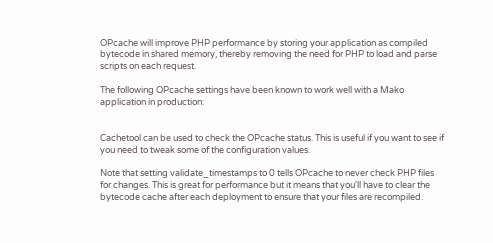OPcache will improve PHP performance by storing your application as compiled bytecode in shared memory, thereby removing the need for PHP to load and parse scripts on each request.

The following OPcache settings have been known to work well with a Mako application in production:


Cachetool can be used to check the OPcache status. This is useful if you want to see if you need to tweak some of the configuration values.

Note that setting validate_timestamps to 0 tells OPcache to never check PHP files for changes. This is great for performance but it means that you'll have to clear the bytecode cache after each deployment to ensure that your files are recompiled.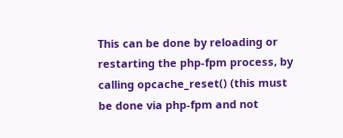This can be done by reloading or restarting the php-fpm process, by calling opcache_reset() (this must be done via php-fpm and not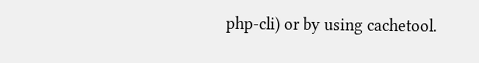php-cli) or by using cachetool.